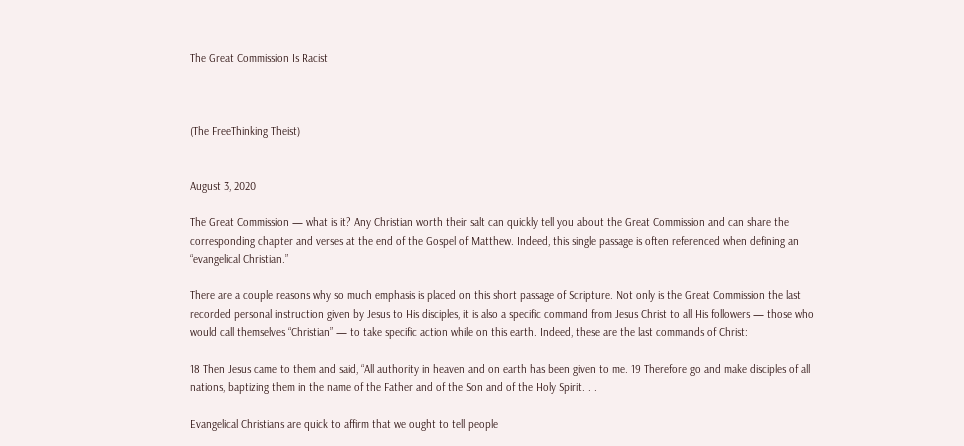The Great Commission Is Racist



(The FreeThinking Theist)


August 3, 2020

The Great Commission — what is it? Any Christian worth their salt can quickly tell you about the Great Commission and can share the corresponding chapter and verses at the end of the Gospel of Matthew. Indeed, this single passage is often referenced when defining an “evangelical Christian.”

There are a couple reasons why so much emphasis is placed on this short passage of Scripture. Not only is the Great Commission the last recorded personal instruction given by Jesus to His disciples, it is also a specific command from Jesus Christ to all His followers — those who would call themselves “Christian” — to take specific action while on this earth. Indeed, these are the last commands of Christ:

18 Then Jesus came to them and said, “All authority in heaven and on earth has been given to me. 19 Therefore go and make disciples of all nations, baptizing them in the name of the Father and of the Son and of the Holy Spirit. . .

Evangelical Christians are quick to affirm that we ought to tell people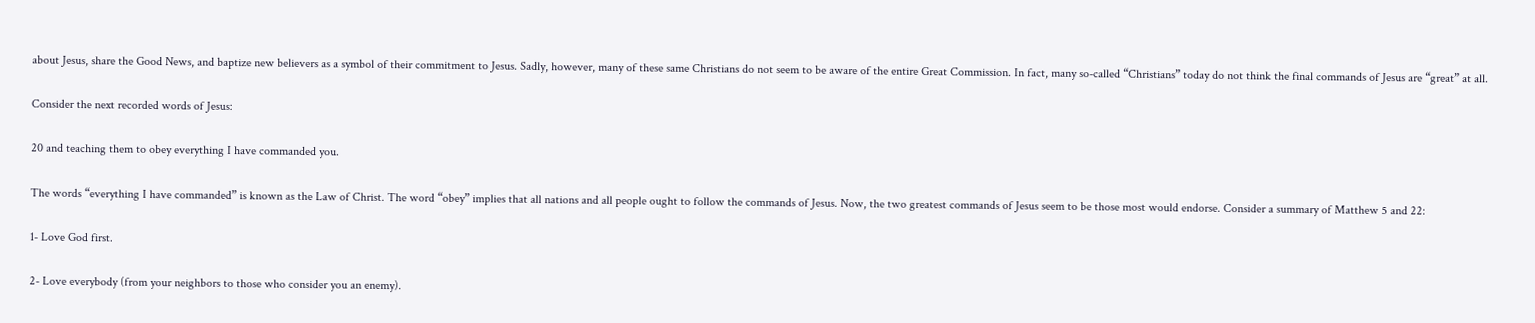about Jesus, share the Good News, and baptize new believers as a symbol of their commitment to Jesus. Sadly, however, many of these same Christians do not seem to be aware of the entire Great Commission. In fact, many so-called “Christians” today do not think the final commands of Jesus are “great” at all.

Consider the next recorded words of Jesus:

20 and teaching them to obey everything I have commanded you.

The words “everything I have commanded” is known as the Law of Christ. The word “obey” implies that all nations and all people ought to follow the commands of Jesus. Now, the two greatest commands of Jesus seem to be those most would endorse. Consider a summary of Matthew 5 and 22:

1- Love God first.

2- Love everybody (from your neighbors to those who consider you an enemy).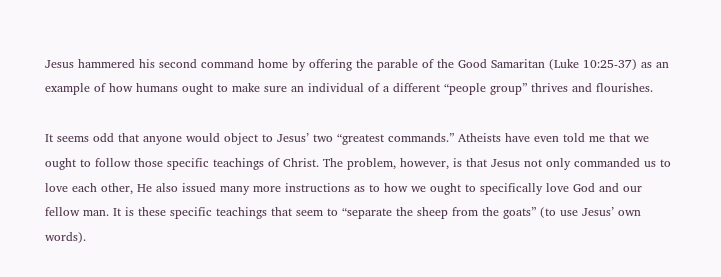Jesus hammered his second command home by offering the parable of the Good Samaritan (Luke 10:25-37) as an example of how humans ought to make sure an individual of a different “people group” thrives and flourishes.

It seems odd that anyone would object to Jesus’ two “greatest commands.” Atheists have even told me that we ought to follow those specific teachings of Christ. The problem, however, is that Jesus not only commanded us to love each other, He also issued many more instructions as to how we ought to specifically love God and our fellow man. It is these specific teachings that seem to “separate the sheep from the goats” (to use Jesus’ own words).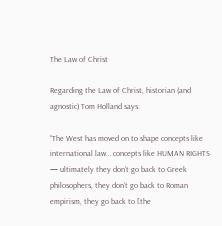The Law of Christ

Regarding the Law of Christ, historian (and agnostic) Tom Holland says:

“The West has moved on to shape concepts like international law… concepts like HUMAN RIGHTS — ultimately they don’t go back to Greek philosophers, they don’t go back to Roman empirism, they go back to [the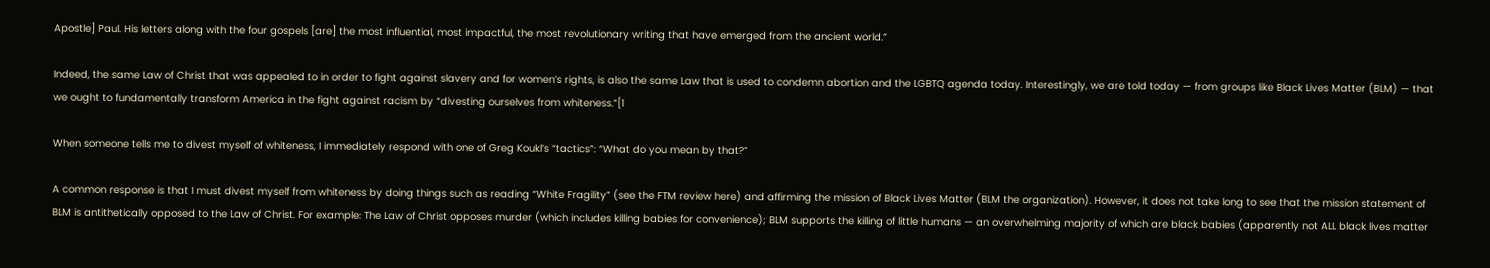Apostle] Paul. His letters along with the four gospels [are] the most influential, most impactful, the most revolutionary writing that have emerged from the ancient world.”

Indeed, the same Law of Christ that was appealed to in order to fight against slavery and for women’s rights, is also the same Law that is used to condemn abortion and the LGBTQ agenda today. Interestingly, we are told today — from groups like Black Lives Matter (BLM) — that we ought to fundamentally transform America in the fight against racism by “divesting ourselves from whiteness.”[1

When someone tells me to divest myself of whiteness, I immediately respond with one of Greg Koukl’s “tactics”: “What do you mean by that?”

A common response is that I must divest myself from whiteness by doing things such as reading “White Fragility” (see the FTM review here) and affirming the mission of Black Lives Matter (BLM the organization). However, it does not take long to see that the mission statement of BLM is antithetically opposed to the Law of Christ. For example: The Law of Christ opposes murder (which includes killing babies for convenience); BLM supports the killing of little humans — an overwhelming majority of which are black babies (apparently not ALL black lives matter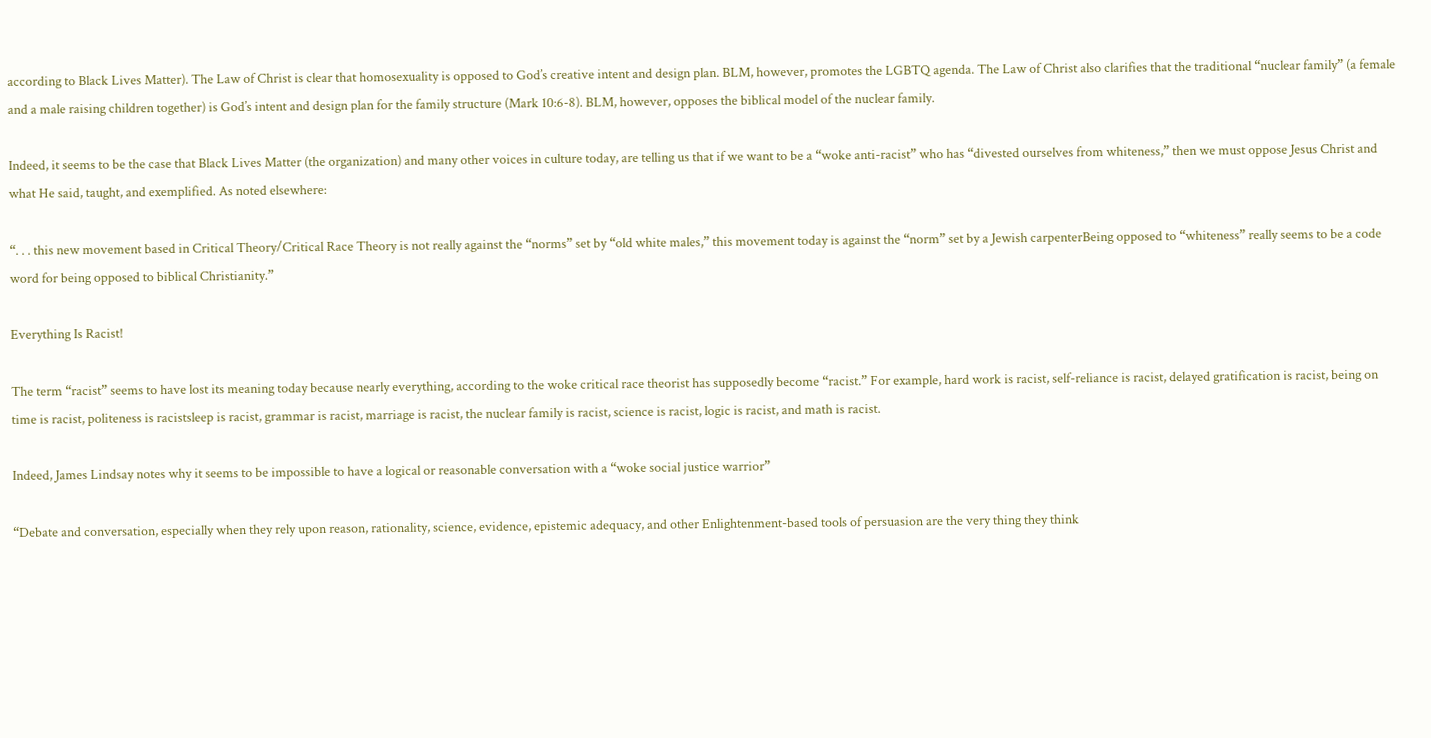according to Black Lives Matter). The Law of Christ is clear that homosexuality is opposed to God’s creative intent and design plan. BLM, however, promotes the LGBTQ agenda. The Law of Christ also clarifies that the traditional “nuclear family” (a female and a male raising children together) is God’s intent and design plan for the family structure (Mark 10:6-8). BLM, however, opposes the biblical model of the nuclear family.

Indeed, it seems to be the case that Black Lives Matter (the organization) and many other voices in culture today, are telling us that if we want to be a “woke anti-racist” who has “divested ourselves from whiteness,” then we must oppose Jesus Christ and what He said, taught, and exemplified. As noted elsewhere:

“. . . this new movement based in Critical Theory/Critical Race Theory is not really against the “norms” set by “old white males,” this movement today is against the “norm” set by a Jewish carpenterBeing opposed to “whiteness” really seems to be a code word for being opposed to biblical Christianity.”

Everything Is Racist!

The term “racist” seems to have lost its meaning today because nearly everything, according to the woke critical race theorist has supposedly become “racist.” For example, hard work is racist, self-reliance is racist, delayed gratification is racist, being on time is racist, politeness is racistsleep is racist, grammar is racist, marriage is racist, the nuclear family is racist, science is racist, logic is racist, and math is racist.

Indeed, James Lindsay notes why it seems to be impossible to have a logical or reasonable conversation with a “woke social justice warrior”

“Debate and conversation, especially when they rely upon reason, rationality, science, evidence, epistemic adequacy, and other Enlightenment-based tools of persuasion are the very thing they think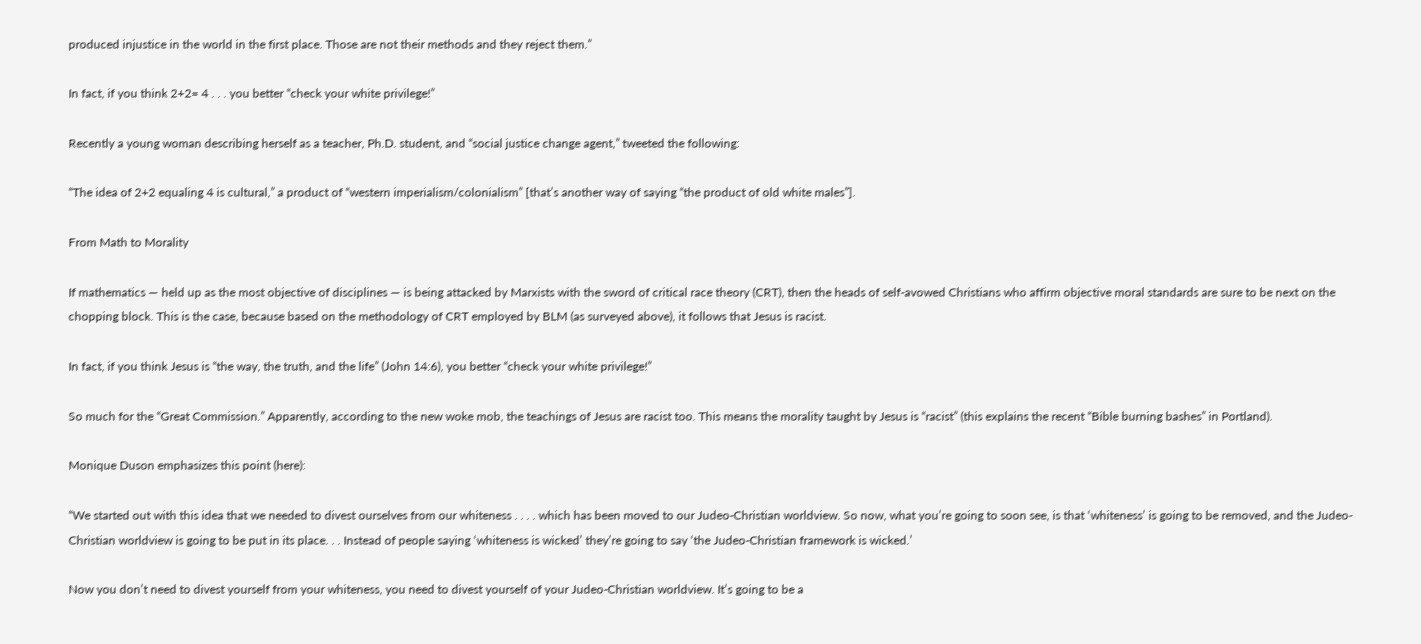produced injustice in the world in the first place. Those are not their methods and they reject them.”

In fact, if you think 2+2= 4 . . . you better “check your white privilege!”

Recently a young woman describing herself as a teacher, Ph.D. student, and “social justice change agent,” tweeted the following:

“The idea of 2+2 equaling 4 is cultural,” a product of “western imperialism/colonialism” [that’s another way of saying “the product of old white males”].

From Math to Morality

If mathematics — held up as the most objective of disciplines — is being attacked by Marxists with the sword of critical race theory (CRT), then the heads of self-avowed Christians who affirm objective moral standards are sure to be next on the chopping block. This is the case, because based on the methodology of CRT employed by BLM (as surveyed above), it follows that Jesus is racist.

In fact, if you think Jesus is “the way, the truth, and the life” (John 14:6), you better “check your white privilege!”

So much for the “Great Commission.” Apparently, according to the new woke mob, the teachings of Jesus are racist too. This means the morality taught by Jesus is “racist” (this explains the recent “Bible burning bashes” in Portland).

Monique Duson emphasizes this point (here):

“We started out with this idea that we needed to divest ourselves from our whiteness . . . . which has been moved to our Judeo-Christian worldview. So now, what you’re going to soon see, is that ‘whiteness’ is going to be removed, and the Judeo-Christian worldview is going to be put in its place. . . Instead of people saying ‘whiteness is wicked’ they’re going to say ‘the Judeo-Christian framework is wicked.’

Now you don’t need to divest yourself from your whiteness, you need to divest yourself of your Judeo-Christian worldview. It’s going to be a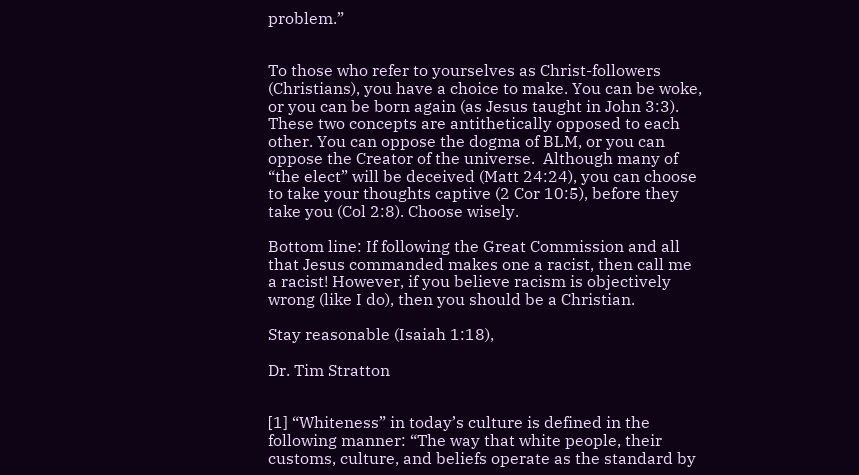problem.”


To those who refer to yourselves as Christ-followers (Christians), you have a choice to make. You can be woke, or you can be born again (as Jesus taught in John 3:3). These two concepts are antithetically opposed to each other. You can oppose the dogma of BLM, or you can oppose the Creator of the universe.  Although many of “the elect” will be deceived (Matt 24:24), you can choose to take your thoughts captive (2 Cor 10:5), before they take you (Col 2:8). Choose wisely.

Bottom line: If following the Great Commission and all that Jesus commanded makes one a racist, then call me a racist! However, if you believe racism is objectively wrong (like I do), then you should be a Christian.

Stay reasonable (Isaiah 1:18),

Dr. Tim Stratton


[1] “Whiteness” in today’s culture is defined in the following manner: “The way that white people, their customs, culture, and beliefs operate as the standard by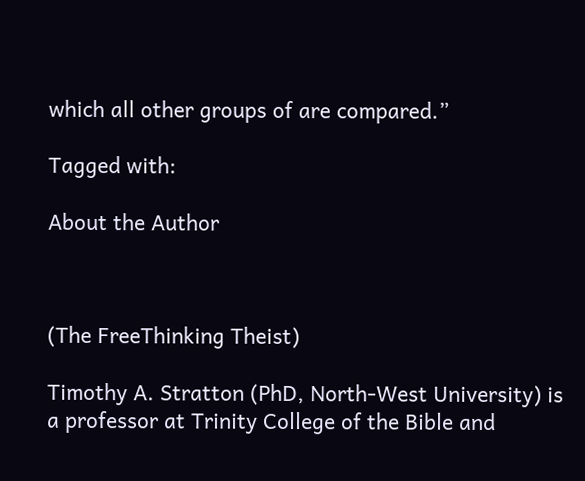which all other groups of are compared.”

Tagged with:

About the Author



(The FreeThinking Theist)

Timothy A. Stratton (PhD, North-West University) is a professor at Trinity College of the Bible and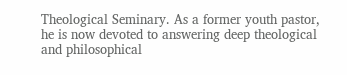Theological Seminary. As a former youth pastor, he is now devoted to answering deep theological and philosophical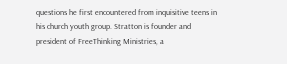questions he first encountered from inquisitive teens in his church youth group. Stratton is founder and president of FreeThinking Ministries, a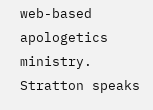web-based apologetics ministry. Stratton speaks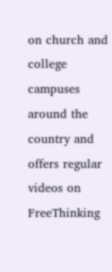on church and college campuses around the country and offers regular videos on FreeThinking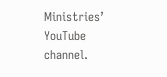Ministries’ YouTube channel.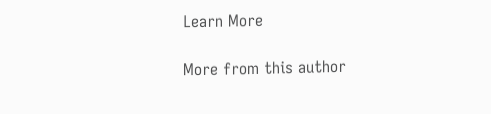Learn More

More from this author